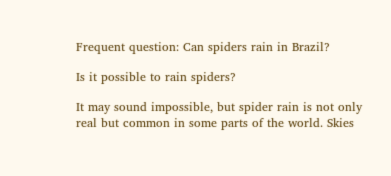Frequent question: Can spiders rain in Brazil?

Is it possible to rain spiders?

It may sound impossible, but spider rain is not only real but common in some parts of the world. Skies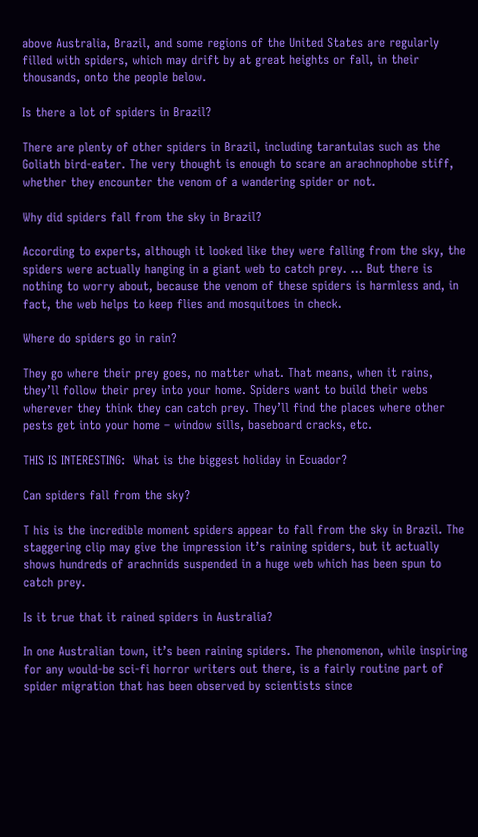above Australia, Brazil, and some regions of the United States are regularly filled with spiders, which may drift by at great heights or fall, in their thousands, onto the people below.

Is there a lot of spiders in Brazil?

There are plenty of other spiders in Brazil, including tarantulas such as the Goliath bird-eater. The very thought is enough to scare an arachnophobe stiff, whether they encounter the venom of a wandering spider or not.

Why did spiders fall from the sky in Brazil?

According to experts, although it looked like they were falling from the sky, the spiders were actually hanging in a giant web to catch prey. … But there is nothing to worry about, because the venom of these spiders is harmless and, in fact, the web helps to keep flies and mosquitoes in check.

Where do spiders go in rain?

They go where their prey goes, no matter what. That means, when it rains, they’ll follow their prey into your home. Spiders want to build their webs wherever they think they can catch prey. They’ll find the places where other pests get into your home – window sills, baseboard cracks, etc.

THIS IS INTERESTING:  What is the biggest holiday in Ecuador?

Can spiders fall from the sky?

T his is the incredible moment spiders appear to fall from the sky in Brazil. The staggering clip may give the impression it’s raining spiders, but it actually shows hundreds of arachnids suspended in a huge web which has been spun to catch prey.

Is it true that it rained spiders in Australia?

In one Australian town, it’s been raining spiders. The phenomenon, while inspiring for any would-be sci-fi horror writers out there, is a fairly routine part of spider migration that has been observed by scientists since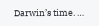Darwin’s time. …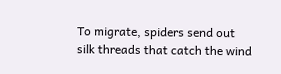To migrate, spiders send out silk threads that catch the wind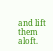and lift them aloft.